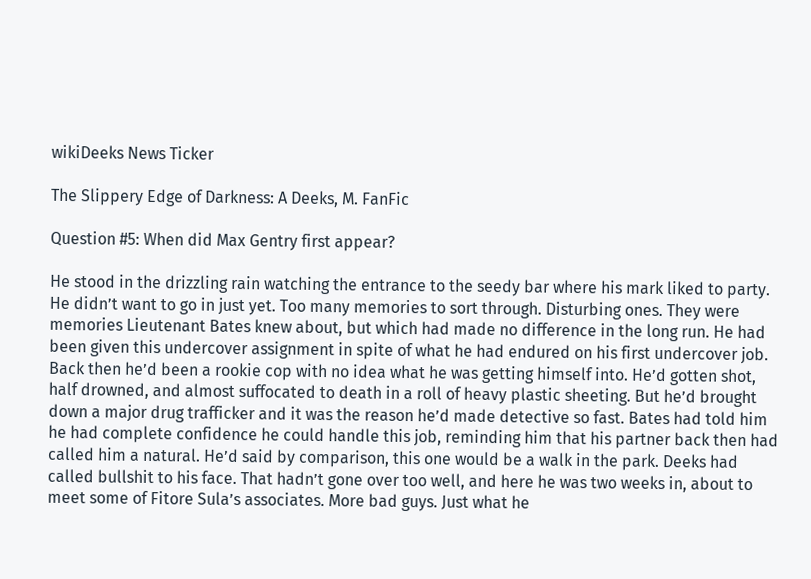wikiDeeks News Ticker

The Slippery Edge of Darkness: A Deeks, M. FanFic

Question #5: When did Max Gentry first appear?

He stood in the drizzling rain watching the entrance to the seedy bar where his mark liked to party. He didn’t want to go in just yet. Too many memories to sort through. Disturbing ones. They were memories Lieutenant Bates knew about, but which had made no difference in the long run. He had been given this undercover assignment in spite of what he had endured on his first undercover job. Back then he’d been a rookie cop with no idea what he was getting himself into. He’d gotten shot, half drowned, and almost suffocated to death in a roll of heavy plastic sheeting. But he’d brought down a major drug trafficker and it was the reason he’d made detective so fast. Bates had told him he had complete confidence he could handle this job, reminding him that his partner back then had called him a natural. He’d said by comparison, this one would be a walk in the park. Deeks had called bullshit to his face. That hadn’t gone over too well, and here he was two weeks in, about to meet some of Fitore Sula’s associates. More bad guys. Just what he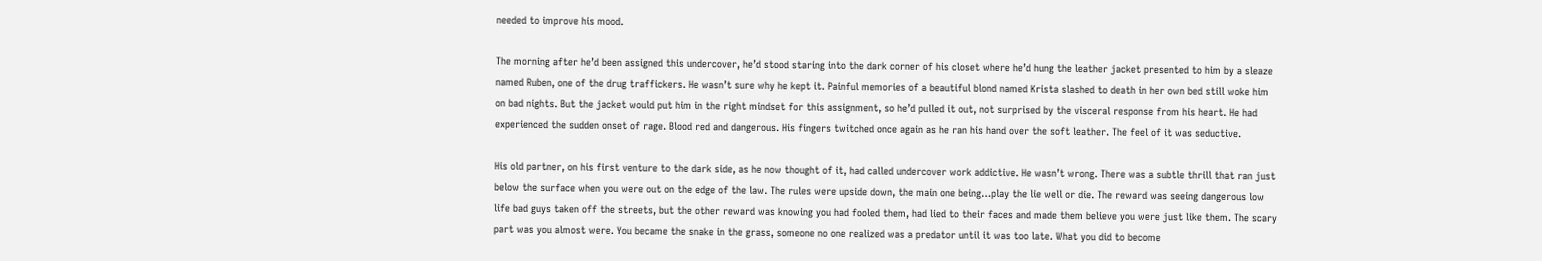needed to improve his mood.

The morning after he’d been assigned this undercover, he’d stood staring into the dark corner of his closet where he’d hung the leather jacket presented to him by a sleaze named Ruben, one of the drug traffickers. He wasn’t sure why he kept it. Painful memories of a beautiful blond named Krista slashed to death in her own bed still woke him on bad nights. But the jacket would put him in the right mindset for this assignment, so he’d pulled it out, not surprised by the visceral response from his heart. He had experienced the sudden onset of rage. Blood red and dangerous. His fingers twitched once again as he ran his hand over the soft leather. The feel of it was seductive.

His old partner, on his first venture to the dark side, as he now thought of it, had called undercover work addictive. He wasn’t wrong. There was a subtle thrill that ran just below the surface when you were out on the edge of the law. The rules were upside down, the main one being…play the lie well or die. The reward was seeing dangerous low life bad guys taken off the streets, but the other reward was knowing you had fooled them, had lied to their faces and made them believe you were just like them. The scary part was you almost were. You became the snake in the grass, someone no one realized was a predator until it was too late. What you did to become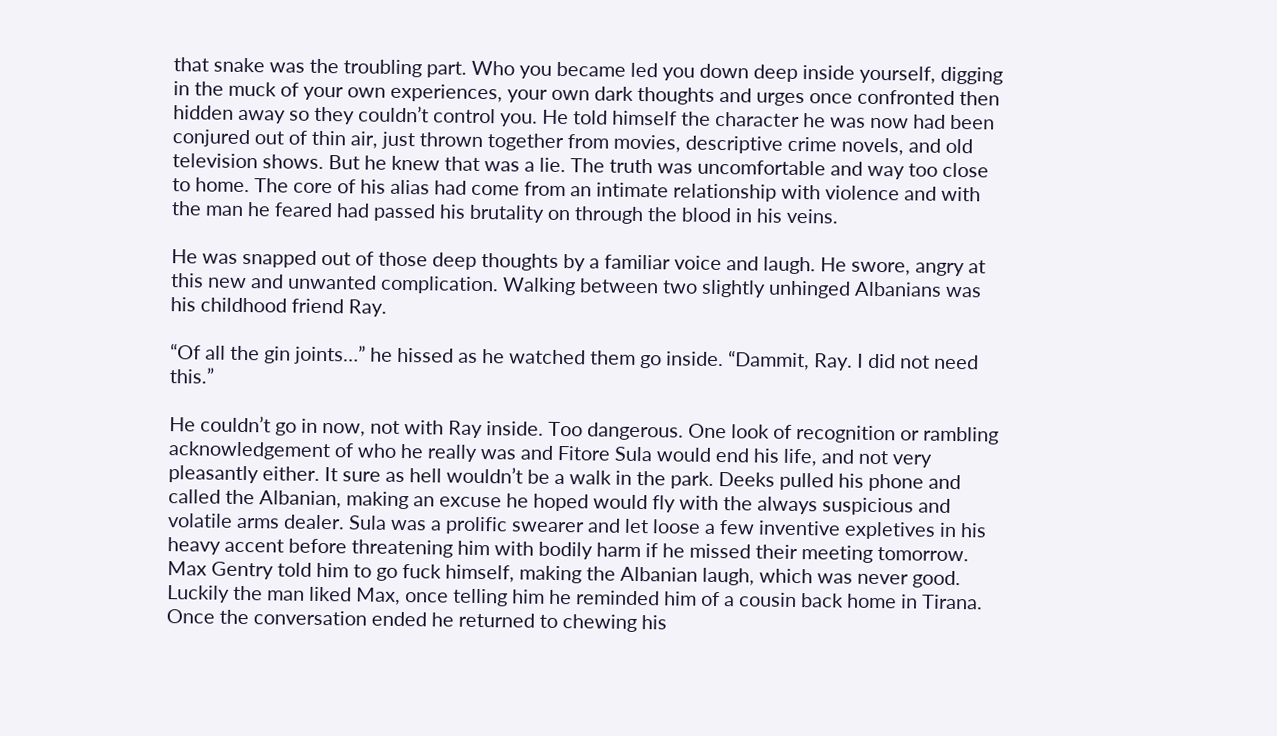that snake was the troubling part. Who you became led you down deep inside yourself, digging in the muck of your own experiences, your own dark thoughts and urges once confronted then hidden away so they couldn’t control you. He told himself the character he was now had been conjured out of thin air, just thrown together from movies, descriptive crime novels, and old television shows. But he knew that was a lie. The truth was uncomfortable and way too close to home. The core of his alias had come from an intimate relationship with violence and with the man he feared had passed his brutality on through the blood in his veins.

He was snapped out of those deep thoughts by a familiar voice and laugh. He swore, angry at this new and unwanted complication. Walking between two slightly unhinged Albanians was his childhood friend Ray.

“Of all the gin joints…” he hissed as he watched them go inside. “Dammit, Ray. I did not need this.”

He couldn’t go in now, not with Ray inside. Too dangerous. One look of recognition or rambling acknowledgement of who he really was and Fitore Sula would end his life, and not very pleasantly either. It sure as hell wouldn’t be a walk in the park. Deeks pulled his phone and called the Albanian, making an excuse he hoped would fly with the always suspicious and volatile arms dealer. Sula was a prolific swearer and let loose a few inventive expletives in his heavy accent before threatening him with bodily harm if he missed their meeting tomorrow. Max Gentry told him to go fuck himself, making the Albanian laugh, which was never good. Luckily the man liked Max, once telling him he reminded him of a cousin back home in Tirana. Once the conversation ended he returned to chewing his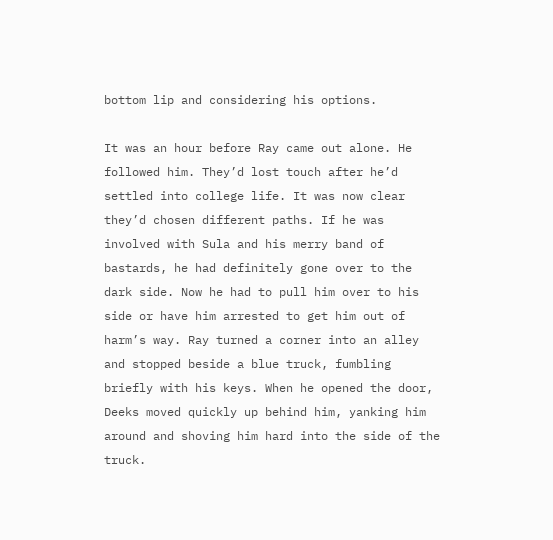bottom lip and considering his options.

It was an hour before Ray came out alone. He followed him. They’d lost touch after he’d settled into college life. It was now clear they’d chosen different paths. If he was involved with Sula and his merry band of bastards, he had definitely gone over to the dark side. Now he had to pull him over to his side or have him arrested to get him out of harm’s way. Ray turned a corner into an alley and stopped beside a blue truck, fumbling briefly with his keys. When he opened the door, Deeks moved quickly up behind him, yanking him around and shoving him hard into the side of the truck.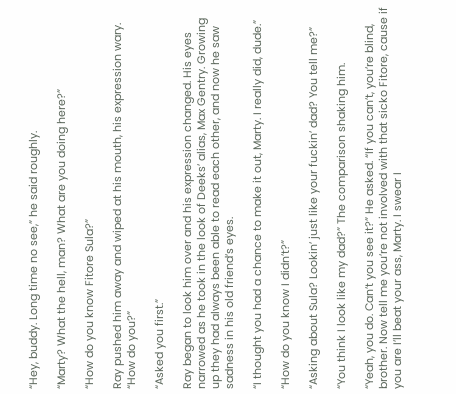“Hey, buddy. Long time no see,” he said roughly.

“Marty? What the hell, man? What are you doing here?”

“How do you know Fitore Sula?”

Ray pushed him away and wiped at his mouth, his expression wary. “How do you?”

“Asked you first.”

Ray began to look him over and his expression changed. His eyes narrowed as he took in the look of Deeks’ alias, Max Gentry. Growing up they had always been able to read each other, and now he saw sadness in his old friend’s eyes.

“I thought you had a chance to make it out, Marty. I really did, dude.”

“How do you know I didn’t?”

“Asking about Sula? Lookin’ just like your fuckin’ dad? You tell me?”

“You think I look like my dad?” The comparison shaking him.

“Yeah, you do. Can’t you see it?” He asked. “If you can’t, you’re blind, brother. Now tell me you’re not involved with that sicko Fitore, cause if you are I’ll beat your ass, Marty. I swear I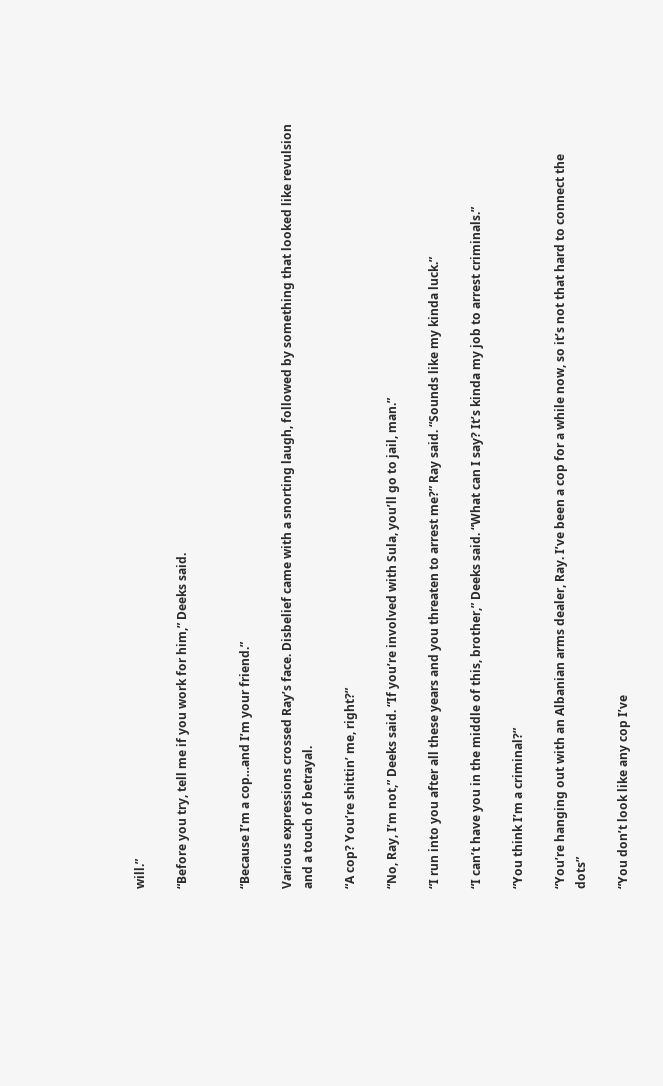will.”

“Before you try, tell me if you work for him,” Deeks said.


“Because I’m a cop…and I’m your friend.”

Various expressions crossed Ray’s face. Disbelief came with a snorting laugh, followed by something that looked like revulsion and a touch of betrayal.

“A cop? You’re shittin’ me, right?”

“No, Ray, I’m not,” Deeks said. “If you’re involved with Sula, you’ll go to jail, man.”

“I run into you after all these years and you threaten to arrest me?” Ray said. “Sounds like my kinda luck.”

“I can’t have you in the middle of this, brother,” Deeks said. “What can I say? It’s kinda my job to arrest criminals.”

“You think I’m a criminal?”

“You’re hanging out with an Albanian arms dealer, Ray. I’ve been a cop for a while now, so it’s not that hard to connect the dots”

“You don’t look like any cop I’ve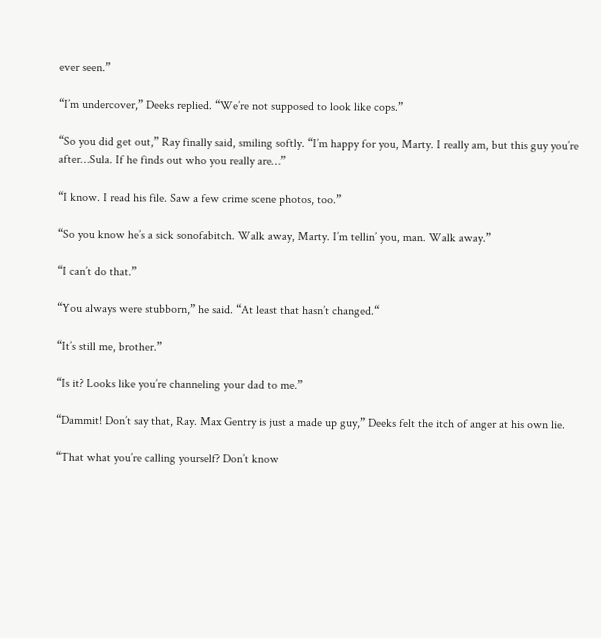ever seen.”

“I’m undercover,” Deeks replied. “We’re not supposed to look like cops.”

“So you did get out,” Ray finally said, smiling softly. “I’m happy for you, Marty. I really am, but this guy you’re after…Sula. If he finds out who you really are…”

“I know. I read his file. Saw a few crime scene photos, too.”

“So you know he’s a sick sonofabitch. Walk away, Marty. I’m tellin’ you, man. Walk away.”

“I can’t do that.”

“You always were stubborn,” he said. “At least that hasn’t changed.“

“It’s still me, brother.”

“Is it? Looks like you’re channeling your dad to me.”

“Dammit! Don’t say that, Ray. Max Gentry is just a made up guy,” Deeks felt the itch of anger at his own lie.

“That what you’re calling yourself? Don’t know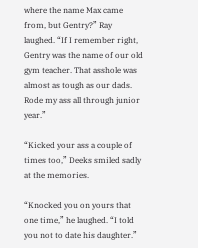where the name Max came from, but Gentry?” Ray laughed. “If I remember right, Gentry was the name of our old gym teacher. That asshole was almost as tough as our dads. Rode my ass all through junior year.”

“Kicked your ass a couple of times too,” Deeks smiled sadly at the memories.

“Knocked you on yours that one time,” he laughed. “I told you not to date his daughter.”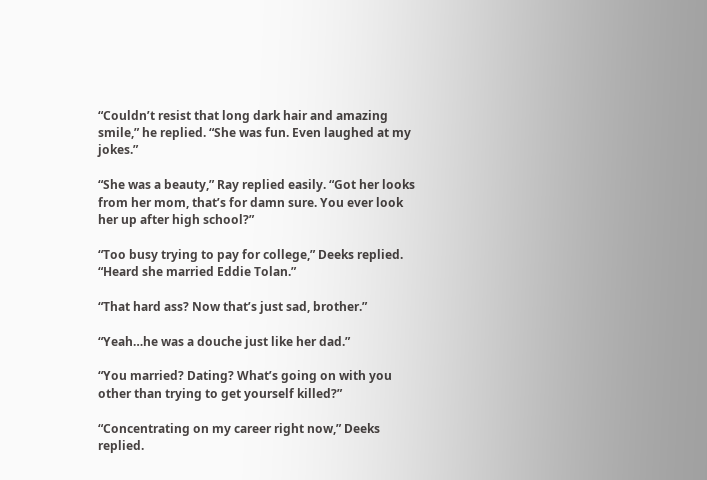“Couldn’t resist that long dark hair and amazing smile,” he replied. “She was fun. Even laughed at my jokes.”

“She was a beauty,” Ray replied easily. “Got her looks from her mom, that’s for damn sure. You ever look her up after high school?”

“Too busy trying to pay for college,” Deeks replied. “Heard she married Eddie Tolan.”

“That hard ass? Now that’s just sad, brother.”

“Yeah…he was a douche just like her dad.”

“You married? Dating? What’s going on with you other than trying to get yourself killed?”

“Concentrating on my career right now,” Deeks replied.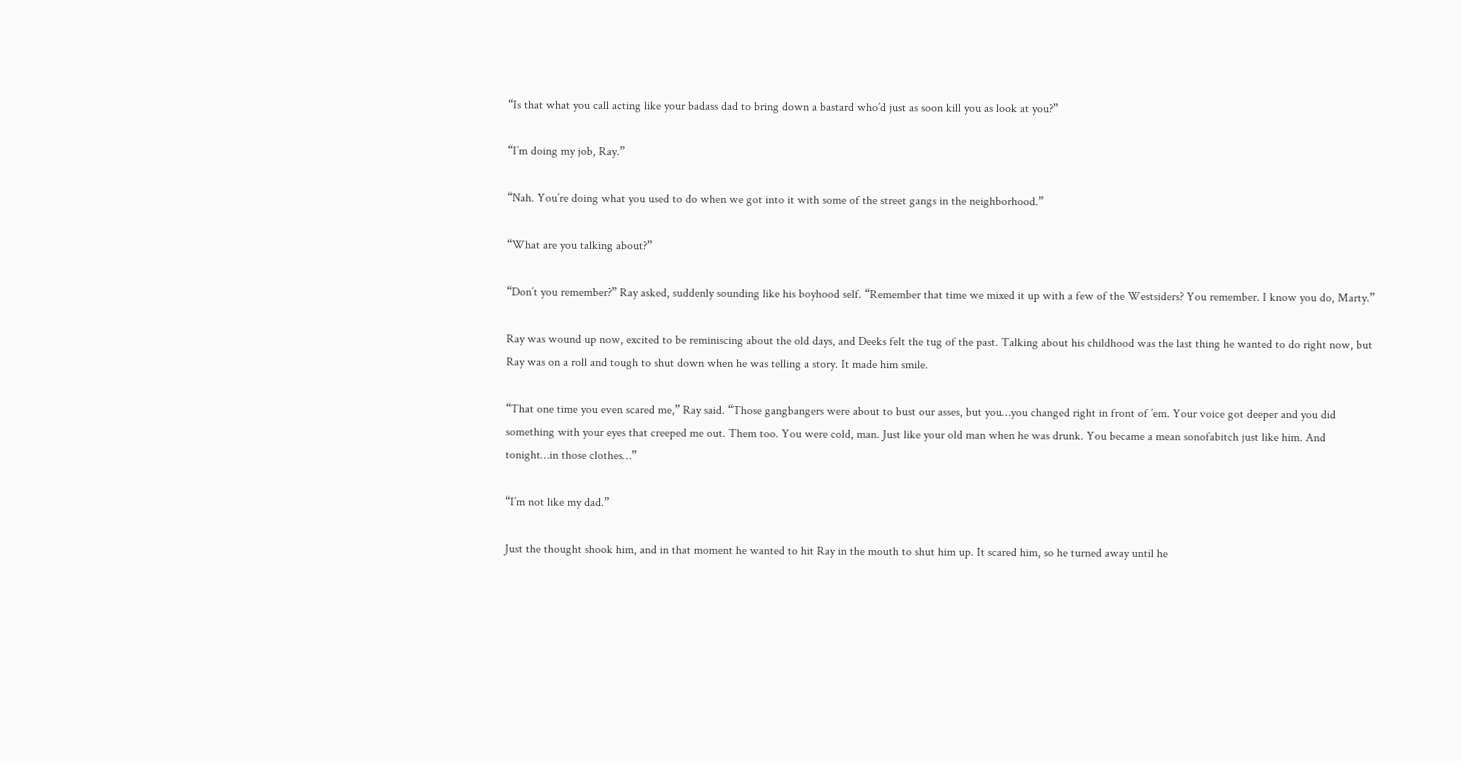“Is that what you call acting like your badass dad to bring down a bastard who’d just as soon kill you as look at you?”

“I’m doing my job, Ray.”

“Nah. You’re doing what you used to do when we got into it with some of the street gangs in the neighborhood.”

“What are you talking about?”

“Don’t you remember?” Ray asked, suddenly sounding like his boyhood self. “Remember that time we mixed it up with a few of the Westsiders? You remember. I know you do, Marty.”

Ray was wound up now, excited to be reminiscing about the old days, and Deeks felt the tug of the past. Talking about his childhood was the last thing he wanted to do right now, but Ray was on a roll and tough to shut down when he was telling a story. It made him smile.

“That one time you even scared me,” Ray said. “Those gangbangers were about to bust our asses, but you…you changed right in front of ’em. Your voice got deeper and you did something with your eyes that creeped me out. Them too. You were cold, man. Just like your old man when he was drunk. You became a mean sonofabitch just like him. And tonight…in those clothes…”

“I’m not like my dad.”

Just the thought shook him, and in that moment he wanted to hit Ray in the mouth to shut him up. It scared him, so he turned away until he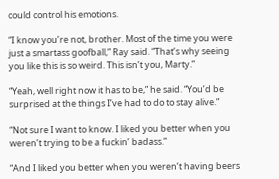could control his emotions.

“I know you’re not, brother. Most of the time you were just a smartass goofball,” Ray said. “That’s why seeing you like this is so weird. This isn’t you, Marty.”

“Yeah, well right now it has to be,” he said. “You’d be surprised at the things I’ve had to do to stay alive.”

“Not sure I want to know. I liked you better when you weren’t trying to be a fuckin’ badass.”

“And I liked you better when you weren’t having beers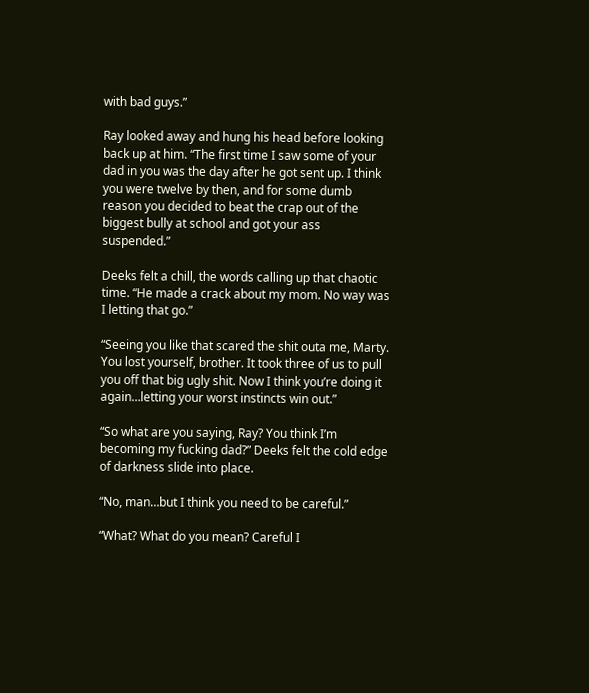with bad guys.”

Ray looked away and hung his head before looking back up at him. “The first time I saw some of your dad in you was the day after he got sent up. I think you were twelve by then, and for some dumb reason you decided to beat the crap out of the biggest bully at school and got your ass suspended.”

Deeks felt a chill, the words calling up that chaotic time. “He made a crack about my mom. No way was I letting that go.”

“Seeing you like that scared the shit outa me, Marty. You lost yourself, brother. It took three of us to pull you off that big ugly shit. Now I think you’re doing it again…letting your worst instincts win out.”

“So what are you saying, Ray? You think I’m becoming my fucking dad?” Deeks felt the cold edge of darkness slide into place.

“No, man…but I think you need to be careful.”

“What? What do you mean? Careful I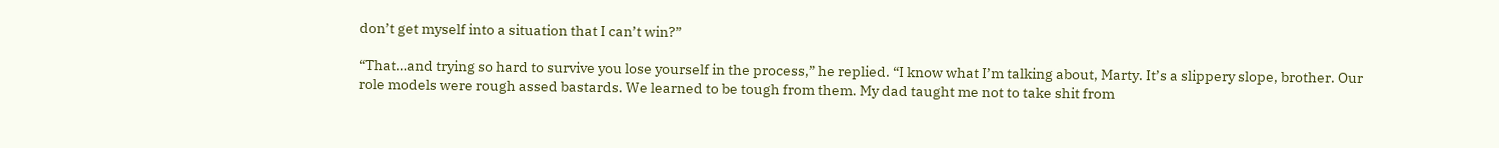don’t get myself into a situation that I can’t win?”

“That…and trying so hard to survive you lose yourself in the process,” he replied. “I know what I’m talking about, Marty. It’s a slippery slope, brother. Our role models were rough assed bastards. We learned to be tough from them. My dad taught me not to take shit from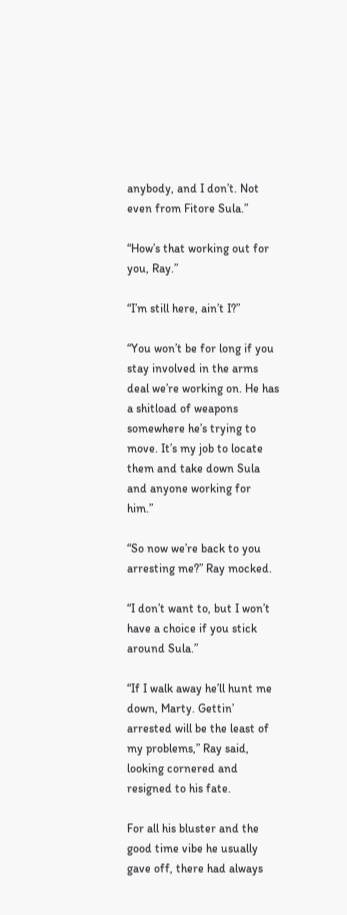anybody, and I don’t. Not even from Fitore Sula.”

“How’s that working out for you, Ray.”

“I’m still here, ain’t I?”

“You won’t be for long if you stay involved in the arms deal we’re working on. He has a shitload of weapons somewhere he’s trying to move. It’s my job to locate them and take down Sula and anyone working for him.”

“So now we’re back to you arresting me?” Ray mocked.

“I don’t want to, but I won’t have a choice if you stick around Sula.”

“If I walk away he’ll hunt me down, Marty. Gettin’ arrested will be the least of my problems,” Ray said, looking cornered and resigned to his fate.

For all his bluster and the good time vibe he usually gave off, there had always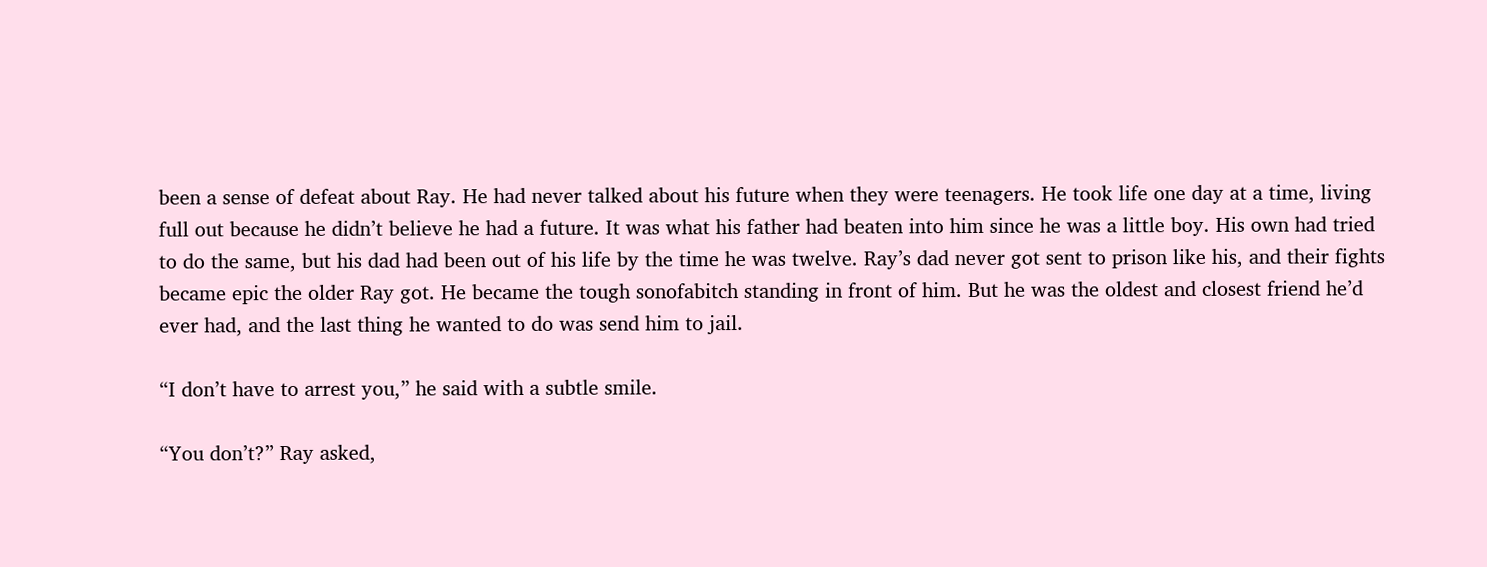been a sense of defeat about Ray. He had never talked about his future when they were teenagers. He took life one day at a time, living full out because he didn’t believe he had a future. It was what his father had beaten into him since he was a little boy. His own had tried to do the same, but his dad had been out of his life by the time he was twelve. Ray’s dad never got sent to prison like his, and their fights became epic the older Ray got. He became the tough sonofabitch standing in front of him. But he was the oldest and closest friend he’d ever had, and the last thing he wanted to do was send him to jail.

“I don’t have to arrest you,” he said with a subtle smile.

“You don’t?” Ray asked,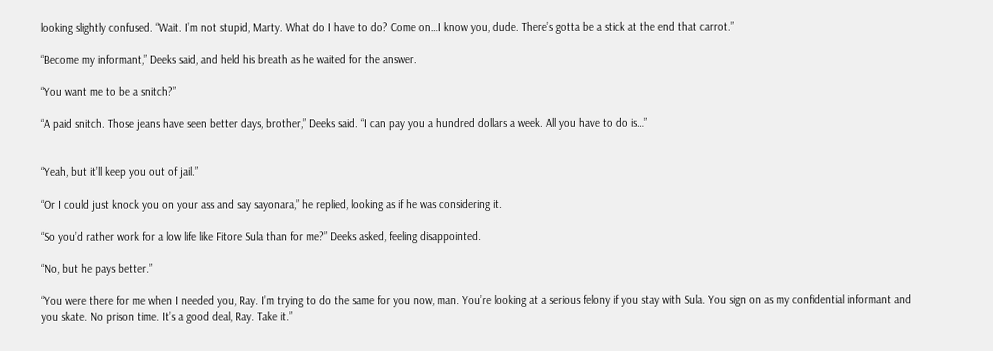looking slightly confused. “Wait. I’m not stupid, Marty. What do I have to do? Come on…I know you, dude. There’s gotta be a stick at the end that carrot.”

“Become my informant,” Deeks said, and held his breath as he waited for the answer.

“You want me to be a snitch?”

“A paid snitch. Those jeans have seen better days, brother,” Deeks said. “I can pay you a hundred dollars a week. All you have to do is…”


“Yeah, but it’ll keep you out of jail.”

“Or I could just knock you on your ass and say sayonara,” he replied, looking as if he was considering it.

“So you’d rather work for a low life like Fitore Sula than for me?” Deeks asked, feeling disappointed.

“No, but he pays better.”

“You were there for me when I needed you, Ray. I’m trying to do the same for you now, man. You’re looking at a serious felony if you stay with Sula. You sign on as my confidential informant and you skate. No prison time. It’s a good deal, Ray. Take it.”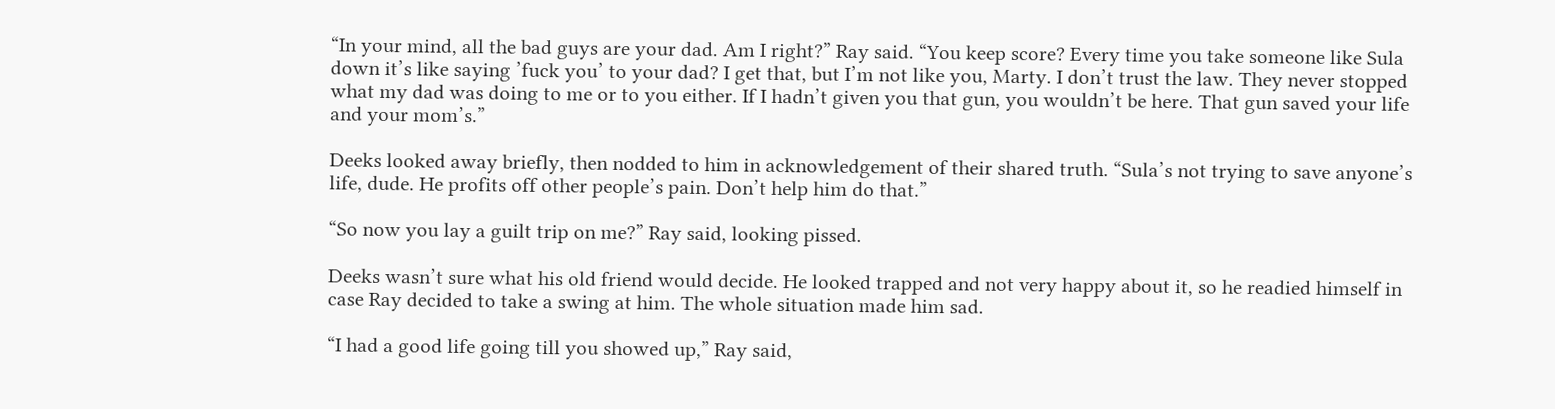“In your mind, all the bad guys are your dad. Am I right?” Ray said. “You keep score? Every time you take someone like Sula down it’s like saying ’fuck you’ to your dad? I get that, but I’m not like you, Marty. I don’t trust the law. They never stopped what my dad was doing to me or to you either. If I hadn’t given you that gun, you wouldn’t be here. That gun saved your life and your mom’s.”

Deeks looked away briefly, then nodded to him in acknowledgement of their shared truth. “Sula’s not trying to save anyone’s life, dude. He profits off other people’s pain. Don’t help him do that.”

“So now you lay a guilt trip on me?” Ray said, looking pissed.

Deeks wasn’t sure what his old friend would decide. He looked trapped and not very happy about it, so he readied himself in case Ray decided to take a swing at him. The whole situation made him sad.

“I had a good life going till you showed up,” Ray said,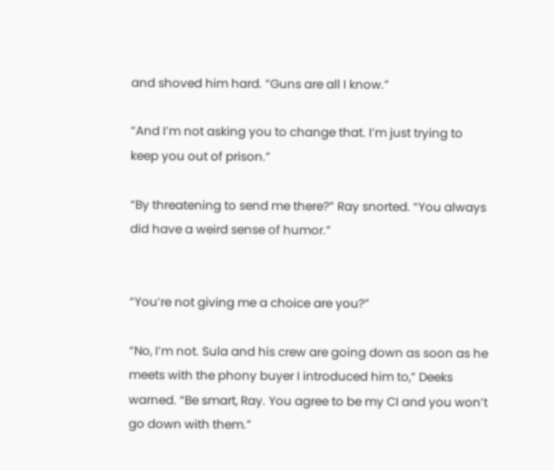and shoved him hard. “Guns are all I know.”

“And I’m not asking you to change that. I’m just trying to keep you out of prison.”

“By threatening to send me there?” Ray snorted. “You always did have a weird sense of humor.”


“You’re not giving me a choice are you?”

“No, I’m not. Sula and his crew are going down as soon as he meets with the phony buyer I introduced him to,” Deeks warned. “Be smart, Ray. You agree to be my CI and you won’t go down with them.”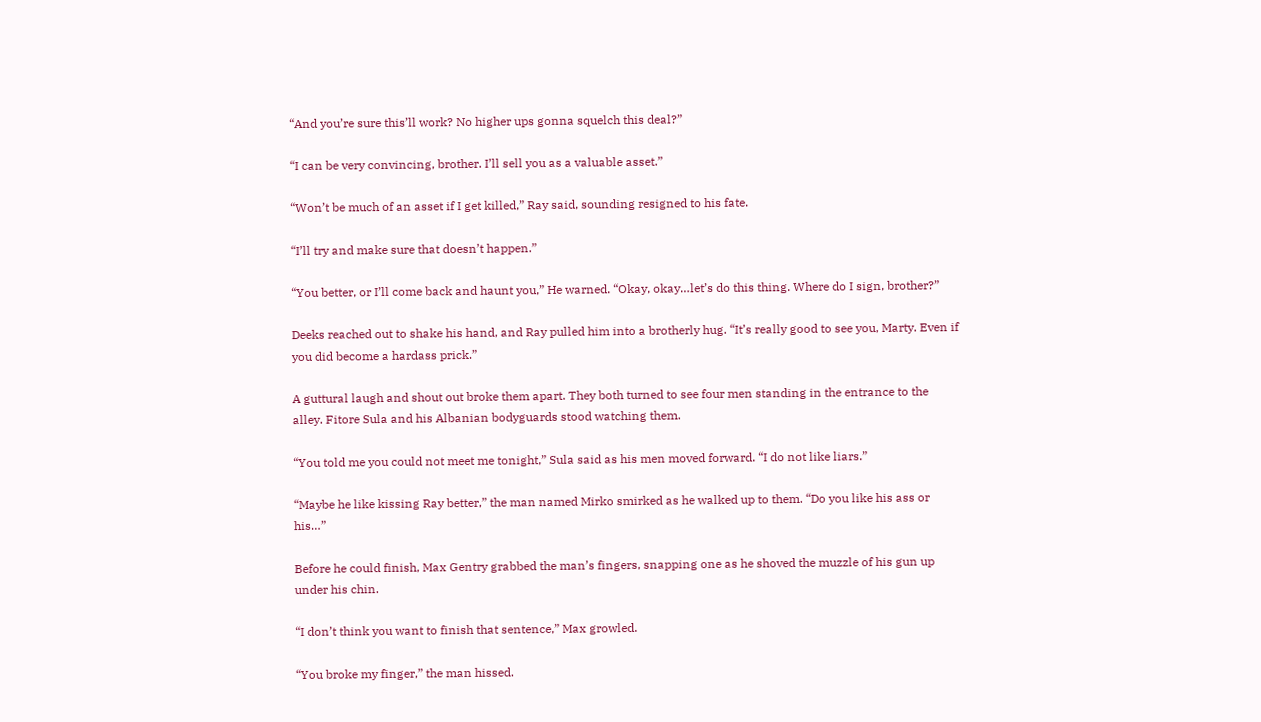“And you’re sure this’ll work? No higher ups gonna squelch this deal?”

“I can be very convincing, brother. I’ll sell you as a valuable asset.”

“Won’t be much of an asset if I get killed,” Ray said, sounding resigned to his fate.

“I’ll try and make sure that doesn’t happen.”

“You better, or I’ll come back and haunt you,” He warned. “Okay, okay…let’s do this thing. Where do I sign, brother?”

Deeks reached out to shake his hand, and Ray pulled him into a brotherly hug. “It’s really good to see you, Marty. Even if you did become a hardass prick.”

A guttural laugh and shout out broke them apart. They both turned to see four men standing in the entrance to the alley. Fitore Sula and his Albanian bodyguards stood watching them.

“You told me you could not meet me tonight,” Sula said as his men moved forward. “I do not like liars.”

“Maybe he like kissing Ray better,” the man named Mirko smirked as he walked up to them. “Do you like his ass or his…”

Before he could finish, Max Gentry grabbed the man’s fingers, snapping one as he shoved the muzzle of his gun up under his chin.

“I don’t think you want to finish that sentence,” Max growled.

“You broke my finger,” the man hissed.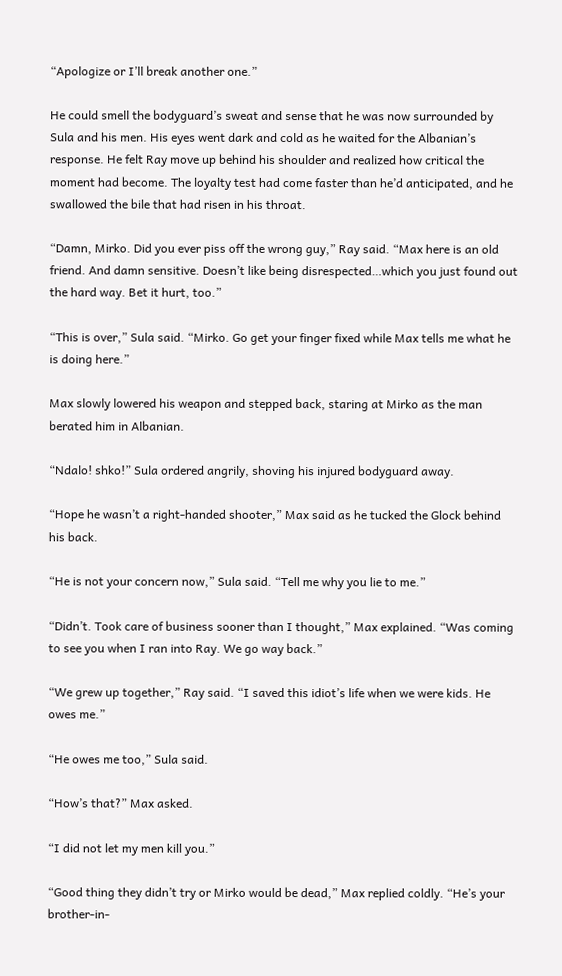“Apologize or I’ll break another one.”

He could smell the bodyguard’s sweat and sense that he was now surrounded by Sula and his men. His eyes went dark and cold as he waited for the Albanian’s response. He felt Ray move up behind his shoulder and realized how critical the moment had become. The loyalty test had come faster than he’d anticipated, and he swallowed the bile that had risen in his throat.

“Damn, Mirko. Did you ever piss off the wrong guy,” Ray said. “Max here is an old friend. And damn sensitive. Doesn’t like being disrespected…which you just found out the hard way. Bet it hurt, too.”

“This is over,” Sula said. “Mirko. Go get your finger fixed while Max tells me what he is doing here.”

Max slowly lowered his weapon and stepped back, staring at Mirko as the man berated him in Albanian.

“Ndalo! shko!” Sula ordered angrily, shoving his injured bodyguard away.

“Hope he wasn’t a right-handed shooter,” Max said as he tucked the Glock behind his back.

“He is not your concern now,” Sula said. “Tell me why you lie to me.”

“Didn’t. Took care of business sooner than I thought,” Max explained. “Was coming to see you when I ran into Ray. We go way back.”

“We grew up together,” Ray said. “I saved this idiot’s life when we were kids. He owes me.”

“He owes me too,” Sula said.

“How’s that?” Max asked.

“I did not let my men kill you.”

“Good thing they didn’t try or Mirko would be dead,” Max replied coldly. “He’s your brother-in-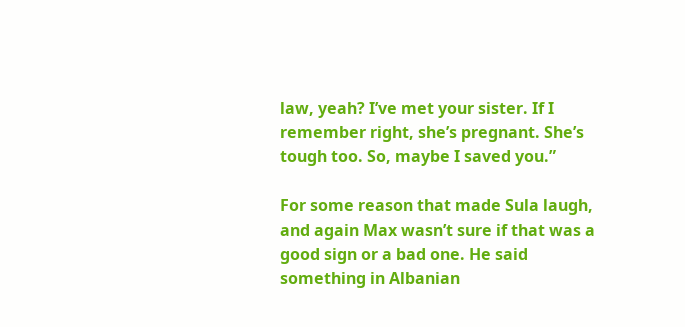law, yeah? I’ve met your sister. If I remember right, she’s pregnant. She’s tough too. So, maybe I saved you.”

For some reason that made Sula laugh, and again Max wasn’t sure if that was a good sign or a bad one. He said something in Albanian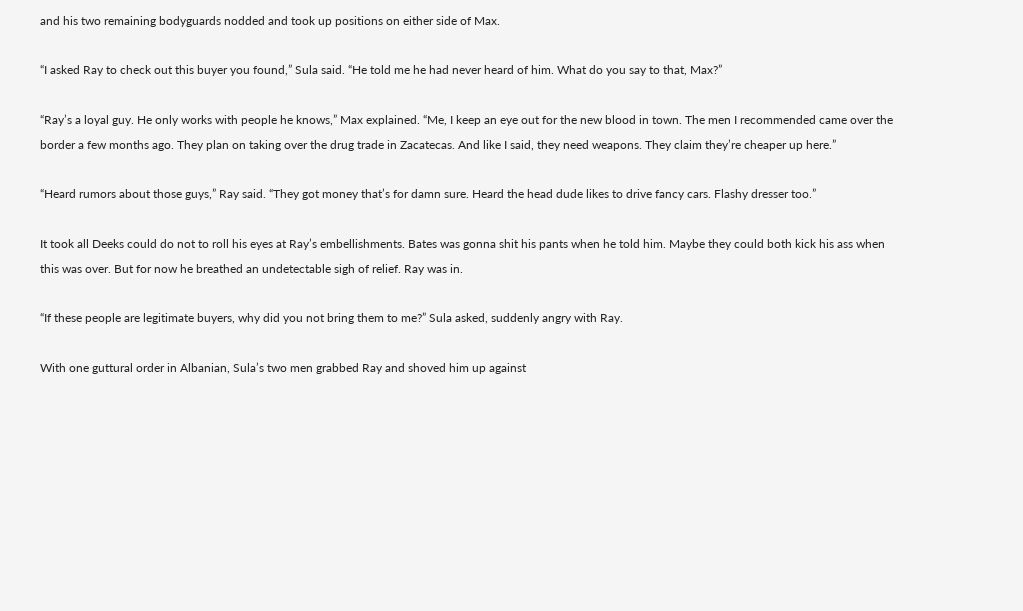and his two remaining bodyguards nodded and took up positions on either side of Max.

“I asked Ray to check out this buyer you found,” Sula said. “He told me he had never heard of him. What do you say to that, Max?”

“Ray’s a loyal guy. He only works with people he knows,” Max explained. “Me, I keep an eye out for the new blood in town. The men I recommended came over the border a few months ago. They plan on taking over the drug trade in Zacatecas. And like I said, they need weapons. They claim they’re cheaper up here.”

“Heard rumors about those guys,” Ray said. “They got money that’s for damn sure. Heard the head dude likes to drive fancy cars. Flashy dresser too.”

It took all Deeks could do not to roll his eyes at Ray’s embellishments. Bates was gonna shit his pants when he told him. Maybe they could both kick his ass when this was over. But for now he breathed an undetectable sigh of relief. Ray was in.

“If these people are legitimate buyers, why did you not bring them to me?” Sula asked, suddenly angry with Ray.

With one guttural order in Albanian, Sula’s two men grabbed Ray and shoved him up against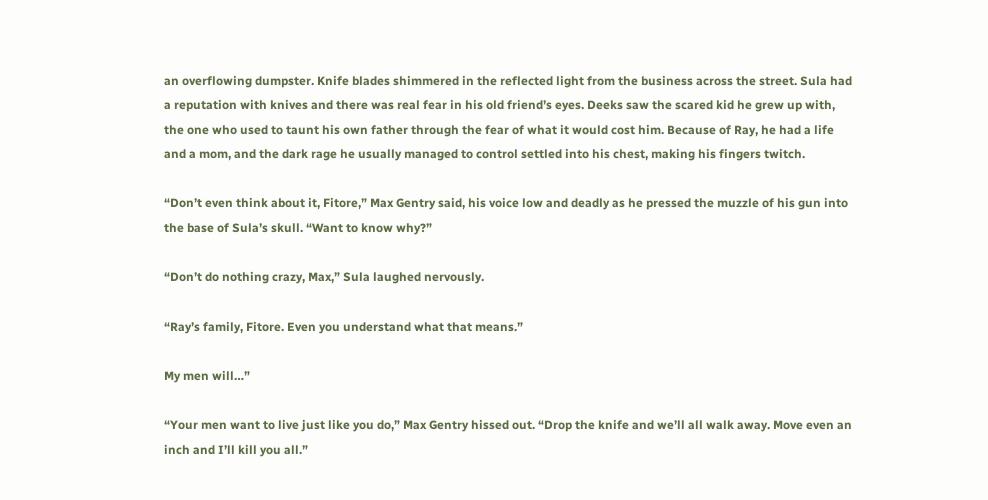an overflowing dumpster. Knife blades shimmered in the reflected light from the business across the street. Sula had a reputation with knives and there was real fear in his old friend’s eyes. Deeks saw the scared kid he grew up with, the one who used to taunt his own father through the fear of what it would cost him. Because of Ray, he had a life and a mom, and the dark rage he usually managed to control settled into his chest, making his fingers twitch.

“Don’t even think about it, Fitore,” Max Gentry said, his voice low and deadly as he pressed the muzzle of his gun into the base of Sula’s skull. “Want to know why?”

“Don’t do nothing crazy, Max,” Sula laughed nervously.

“Ray’s family, Fitore. Even you understand what that means.”

My men will…”

“Your men want to live just like you do,” Max Gentry hissed out. “Drop the knife and we’ll all walk away. Move even an inch and I’ll kill you all.”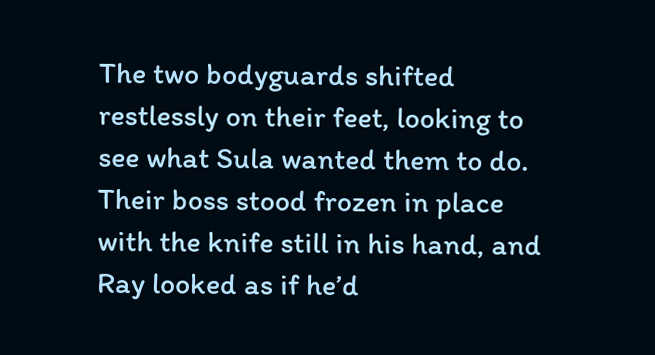The two bodyguards shifted restlessly on their feet, looking to see what Sula wanted them to do. Their boss stood frozen in place with the knife still in his hand, and Ray looked as if he’d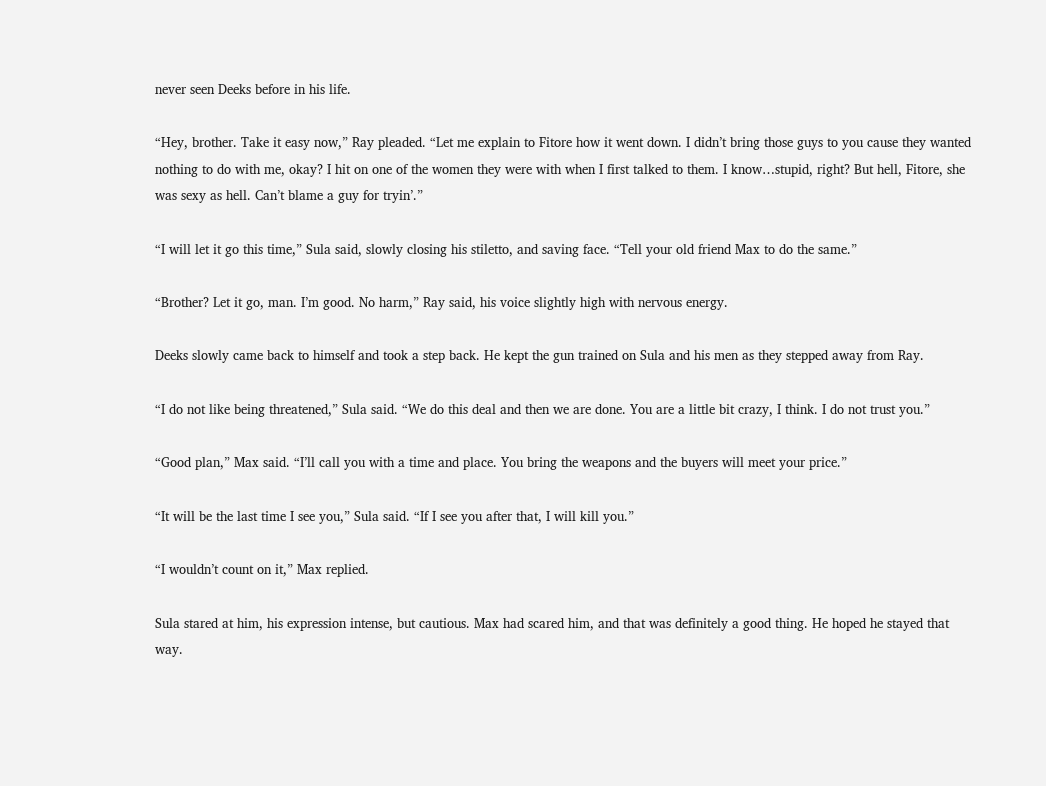never seen Deeks before in his life.

“Hey, brother. Take it easy now,” Ray pleaded. “Let me explain to Fitore how it went down. I didn’t bring those guys to you cause they wanted nothing to do with me, okay? I hit on one of the women they were with when I first talked to them. I know…stupid, right? But hell, Fitore, she was sexy as hell. Can’t blame a guy for tryin’.”

“I will let it go this time,” Sula said, slowly closing his stiletto, and saving face. “Tell your old friend Max to do the same.”

“Brother? Let it go, man. I’m good. No harm,” Ray said, his voice slightly high with nervous energy.

Deeks slowly came back to himself and took a step back. He kept the gun trained on Sula and his men as they stepped away from Ray.

“I do not like being threatened,” Sula said. “We do this deal and then we are done. You are a little bit crazy, I think. I do not trust you.”

“Good plan,” Max said. “I’ll call you with a time and place. You bring the weapons and the buyers will meet your price.”

“It will be the last time I see you,” Sula said. “If I see you after that, I will kill you.”

“I wouldn’t count on it,” Max replied.

Sula stared at him, his expression intense, but cautious. Max had scared him, and that was definitely a good thing. He hoped he stayed that way.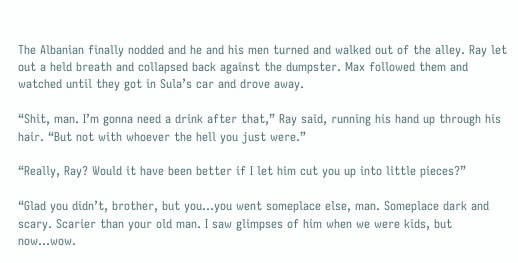The Albanian finally nodded and he and his men turned and walked out of the alley. Ray let out a held breath and collapsed back against the dumpster. Max followed them and watched until they got in Sula’s car and drove away.

“Shit, man. I’m gonna need a drink after that,” Ray said, running his hand up through his hair. “But not with whoever the hell you just were.”

“Really, Ray? Would it have been better if I let him cut you up into little pieces?”

“Glad you didn’t, brother, but you…you went someplace else, man. Someplace dark and scary. Scarier than your old man. I saw glimpses of him when we were kids, but now…wow.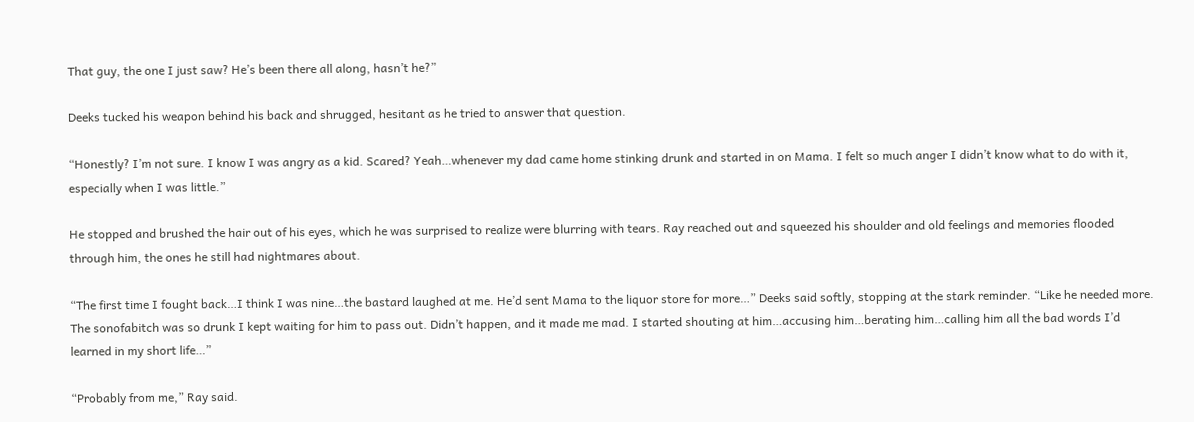That guy, the one I just saw? He’s been there all along, hasn’t he?”

Deeks tucked his weapon behind his back and shrugged, hesitant as he tried to answer that question.

“Honestly? I’m not sure. I know I was angry as a kid. Scared? Yeah…whenever my dad came home stinking drunk and started in on Mama. I felt so much anger I didn’t know what to do with it, especially when I was little.”

He stopped and brushed the hair out of his eyes, which he was surprised to realize were blurring with tears. Ray reached out and squeezed his shoulder and old feelings and memories flooded through him, the ones he still had nightmares about.

“The first time I fought back…I think I was nine…the bastard laughed at me. He’d sent Mama to the liquor store for more…” Deeks said softly, stopping at the stark reminder. “Like he needed more. The sonofabitch was so drunk I kept waiting for him to pass out. Didn’t happen, and it made me mad. I started shouting at him…accusing him…berating him…calling him all the bad words I’d learned in my short life…”

“Probably from me,” Ray said.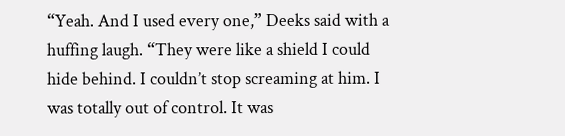“Yeah. And I used every one,” Deeks said with a huffing laugh. “They were like a shield I could hide behind. I couldn’t stop screaming at him. I was totally out of control. It was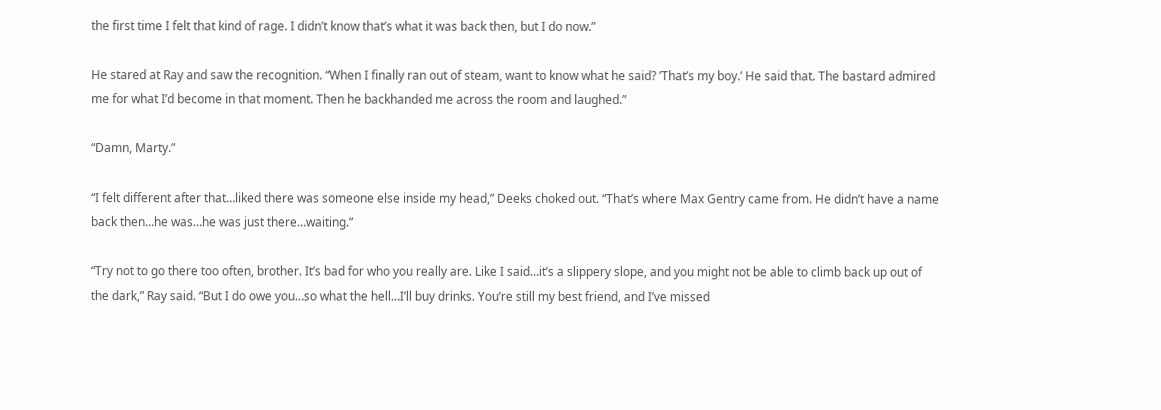the first time I felt that kind of rage. I didn’t know that’s what it was back then, but I do now.”

He stared at Ray and saw the recognition. “When I finally ran out of steam, want to know what he said? ’That’s my boy.’ He said that. The bastard admired me for what I’d become in that moment. Then he backhanded me across the room and laughed.”

“Damn, Marty.”

“I felt different after that…liked there was someone else inside my head,” Deeks choked out. “That’s where Max Gentry came from. He didn’t have a name back then…he was…he was just there…waiting.”

“Try not to go there too often, brother. It’s bad for who you really are. Like I said…it’s a slippery slope, and you might not be able to climb back up out of the dark,” Ray said. “But I do owe you…so what the hell…I’ll buy drinks. You’re still my best friend, and I’ve missed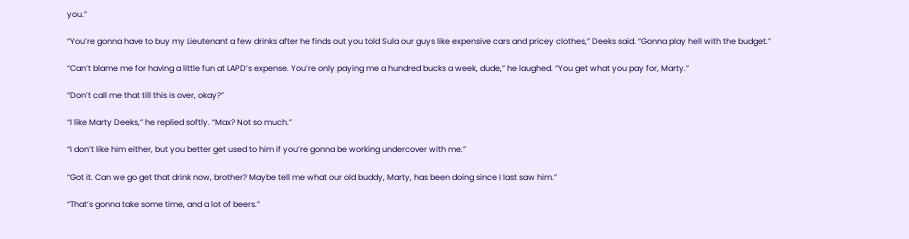you.”

“You’re gonna have to buy my Lieutenant a few drinks after he finds out you told Sula our guys like expensive cars and pricey clothes,” Deeks said. “Gonna play hell with the budget.”

“Can’t blame me for having a little fun at LAPD’s expense. You’re only paying me a hundred bucks a week, dude,” he laughed. “You get what you pay for, Marty.”

“Don’t call me that till this is over, okay?”

“I like Marty Deeks,” he replied softly. “Max? Not so much.”

“I don’t like him either, but you better get used to him if you’re gonna be working undercover with me.”

“Got it. Can we go get that drink now, brother? Maybe tell me what our old buddy, Marty, has been doing since I last saw him.”

“That’s gonna take some time, and a lot of beers.”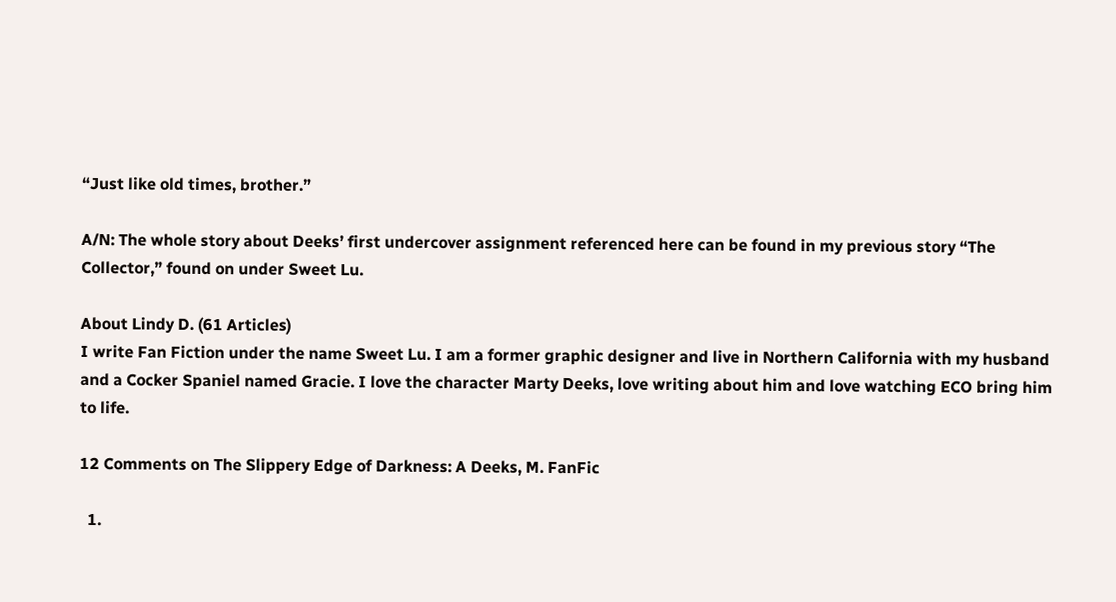“Just like old times, brother.”

A/N: The whole story about Deeks’ first undercover assignment referenced here can be found in my previous story “The Collector,” found on under Sweet Lu.

About Lindy D. (61 Articles)
I write Fan Fiction under the name Sweet Lu. I am a former graphic designer and live in Northern California with my husband and a Cocker Spaniel named Gracie. I love the character Marty Deeks, love writing about him and love watching ECO bring him to life.

12 Comments on The Slippery Edge of Darkness: A Deeks, M. FanFic

  1.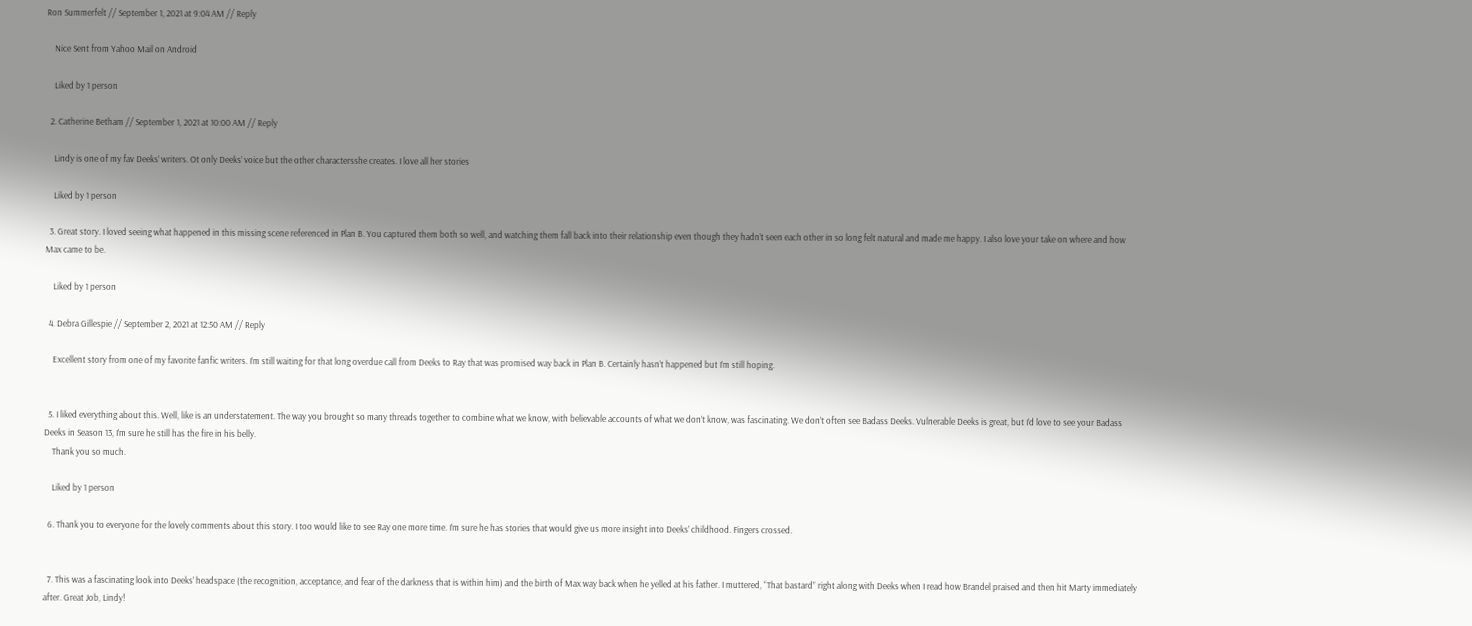Ron Summerfelt // September 1, 2021 at 9:04 AM // Reply

    Nice Sent from Yahoo Mail on Android

    Liked by 1 person

  2. Catherine Betham // September 1, 2021 at 10:00 AM // Reply

    Lindy is one of my fav Deeks’ writers. Ot only Deeks’ voice but the other charactersshe creates. I love all her stories

    Liked by 1 person

  3. Great story. I loved seeing what happened in this missing scene referenced in Plan B. You captured them both so well, and watching them fall back into their relationship even though they hadn’t seen each other in so long felt natural and made me happy. I also love your take on where and how Max came to be.

    Liked by 1 person

  4. Debra Gillespie // September 2, 2021 at 12:50 AM // Reply

    Excellent story from one of my favorite fanfic writers. I’m still waiting for that long overdue call from Deeks to Ray that was promised way back in Plan B. Certainly hasn’t happened but I’m still hoping.


  5. I liked everything about this. Well, like is an understatement. The way you brought so many threads together to combine what we know, with believable accounts of what we don’t know, was fascinating. We don’t often see Badass Deeks. Vulnerable Deeks is great, but I’d love to see your Badass Deeks in Season 13, I’m sure he still has the fire in his belly.
    Thank you so much.

    Liked by 1 person

  6. Thank you to everyone for the lovely comments about this story. I too would like to see Ray one more time. I’m sure he has stories that would give us more insight into Deeks’ childhood. Fingers crossed.


  7. This was a fascinating look into Deeks’ headspace (the recognition, acceptance, and fear of the darkness that is within him) and the birth of Max way back when he yelled at his father. I muttered, “That bastard” right along with Deeks when I read how Brandel praised and then hit Marty immediately after. Great Job, Lindy!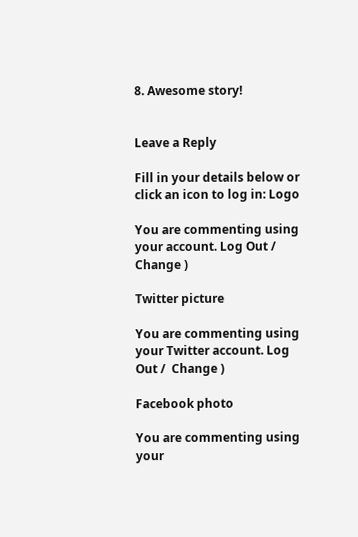8. Awesome story!


Leave a Reply

Fill in your details below or click an icon to log in: Logo

You are commenting using your account. Log Out /  Change )

Twitter picture

You are commenting using your Twitter account. Log Out /  Change )

Facebook photo

You are commenting using your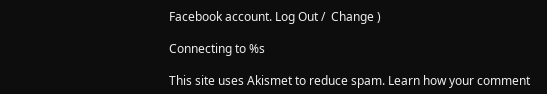Facebook account. Log Out /  Change )

Connecting to %s

This site uses Akismet to reduce spam. Learn how your comment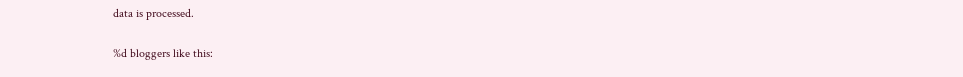data is processed.

%d bloggers like this: